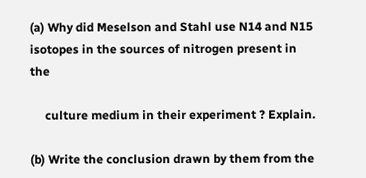(a) Why did Meselson and Stahl use N14 and N15 isotopes in the sources of nitrogen present in the

     culture medium in their experiment ? Explain.

(b) Write the conclusion drawn by them from the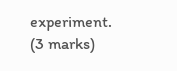experiment.           (3 marks)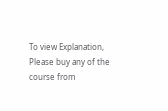To view Explanation, Please buy any of the course from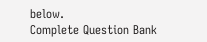below.
Complete Question Bank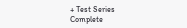+ Test Series
Complete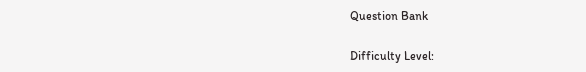Question Bank

Difficulty Level: